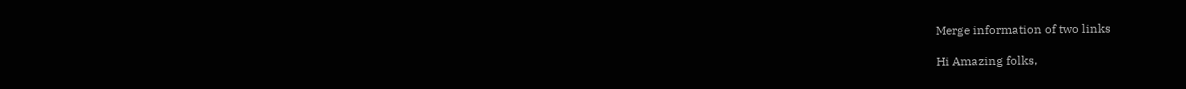Merge information of two links

Hi Amazing folks,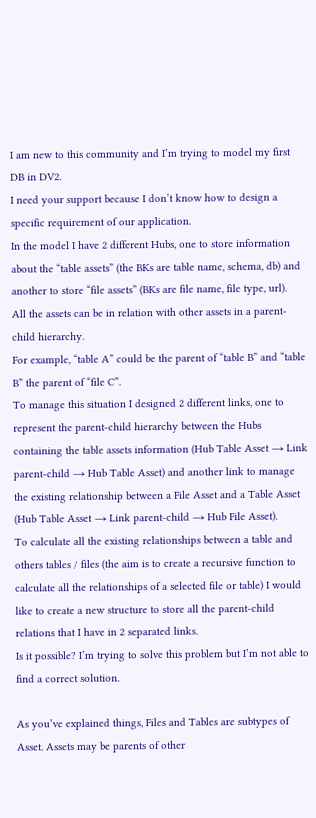I am new to this community and I’m trying to model my first DB in DV2.
I need your support because I don’t know how to design a specific requirement of our application.
In the model I have 2 different Hubs, one to store information about the “table assets” (the BKs are table name, schema, db) and another to store “file assets” (BKs are file name, file type, url).
All the assets can be in relation with other assets in a parent-child hierarchy.
For example, “table A” could be the parent of “table B” and “table B” the parent of “file C”.
To manage this situation I designed 2 different links, one to represent the parent-child hierarchy between the Hubs containing the table assets information (Hub Table Asset → Link parent-child → Hub Table Asset) and another link to manage the existing relationship between a File Asset and a Table Asset (Hub Table Asset → Link parent-child → Hub File Asset).
To calculate all the existing relationships between a table and others tables / files (the aim is to create a recursive function to calculate all the relationships of a selected file or table) I would like to create a new structure to store all the parent-child relations that I have in 2 separated links.
Is it possible? I’m trying to solve this problem but I’m not able to find a correct solution.

As you’ve explained things, Files and Tables are subtypes of Asset. Assets may be parents of other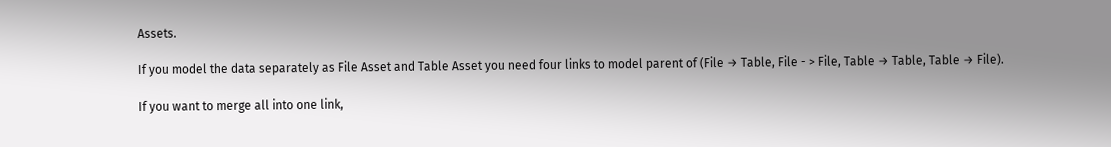Assets.

If you model the data separately as File Asset and Table Asset you need four links to model parent of (File → Table, File - > File, Table → Table, Table → File).

If you want to merge all into one link,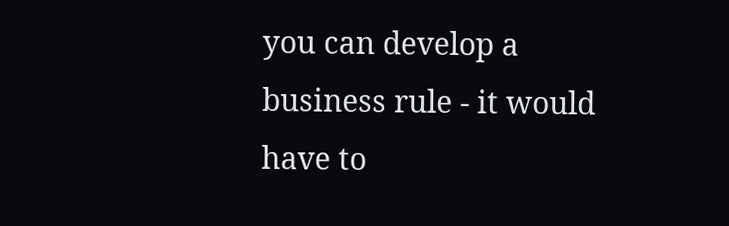you can develop a business rule - it would have to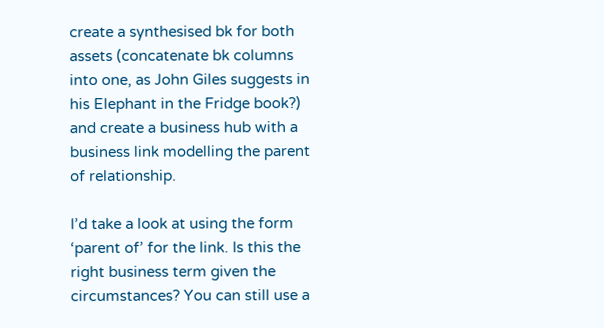create a synthesised bk for both assets (concatenate bk columns into one, as John Giles suggests in his Elephant in the Fridge book?) and create a business hub with a business link modelling the parent of relationship.

I’d take a look at using the form ‘parent of’ for the link. Is this the right business term given the circumstances? You can still use a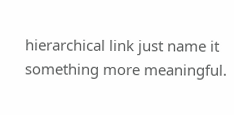hierarchical link just name it something more meaningful.